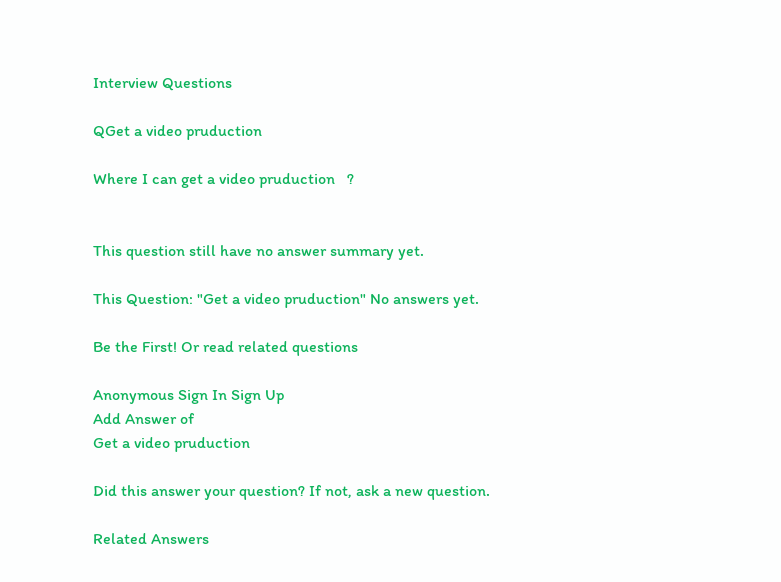Interview Questions

QGet a video pruduction

Where I can get a video pruduction   ?


This question still have no answer summary yet.

This Question: "Get a video pruduction" No answers yet.

Be the First! Or read related questions

Anonymous Sign In Sign Up
Add Answer of
Get a video pruduction

Did this answer your question? If not, ask a new question.

Related Answers